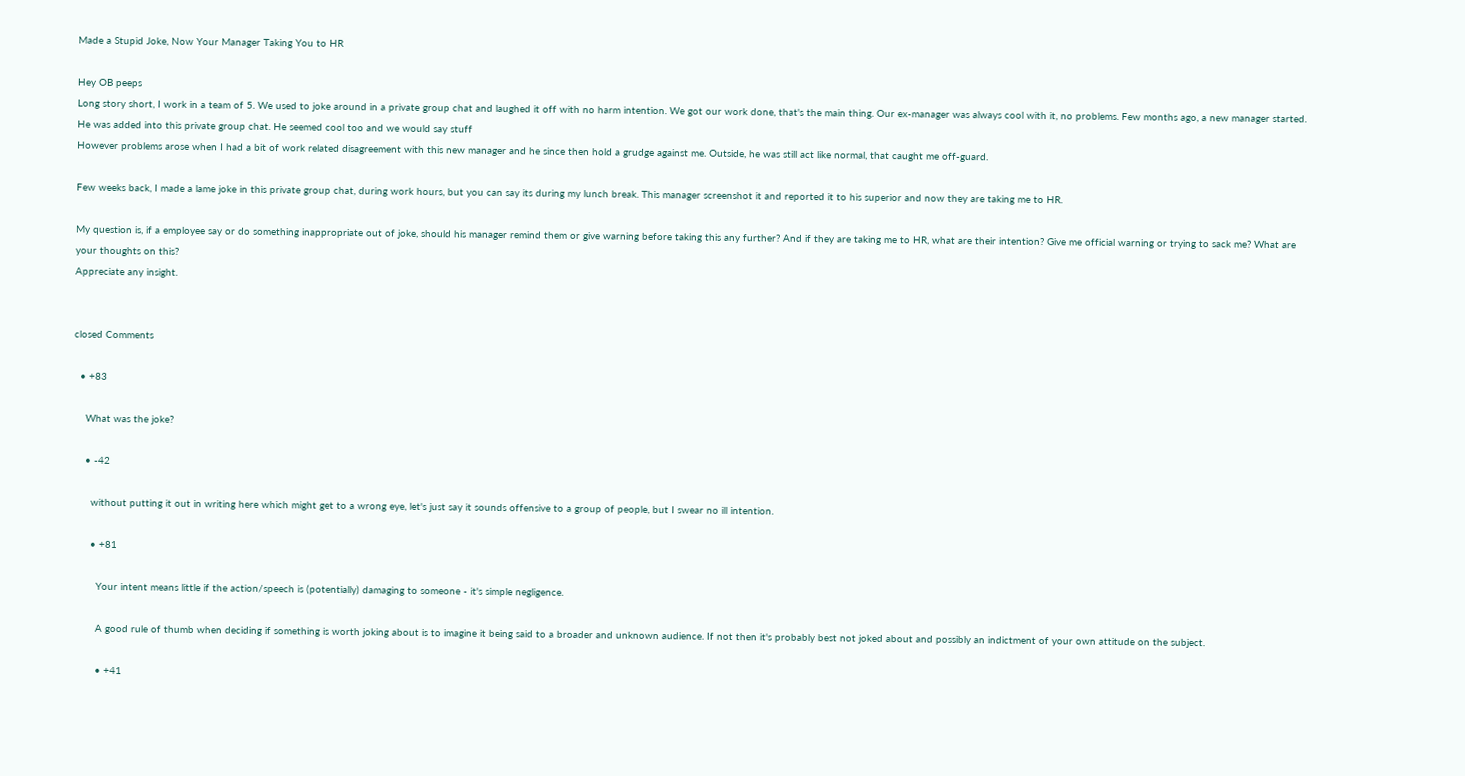Made a Stupid Joke, Now Your Manager Taking You to HR

Hey OB peeps
Long story short, I work in a team of 5. We used to joke around in a private group chat and laughed it off with no harm intention. We got our work done, that's the main thing. Our ex-manager was always cool with it, no problems. Few months ago, a new manager started. He was added into this private group chat. He seemed cool too and we would say stuff
However problems arose when I had a bit of work related disagreement with this new manager and he since then hold a grudge against me. Outside, he was still act like normal, that caught me off-guard.

Few weeks back, I made a lame joke in this private group chat, during work hours, but you can say its during my lunch break. This manager screenshot it and reported it to his superior and now they are taking me to HR.

My question is, if a employee say or do something inappropriate out of joke, should his manager remind them or give warning before taking this any further? And if they are taking me to HR, what are their intention? Give me official warning or trying to sack me? What are your thoughts on this?
Appreciate any insight.


closed Comments

  • +83

    What was the joke?

    • -42

      without putting it out in writing here which might get to a wrong eye, let's just say it sounds offensive to a group of people, but I swear no ill intention.

      • +81

        Your intent means little if the action/speech is (potentially) damaging to someone - it's simple negligence.

        A good rule of thumb when deciding if something is worth joking about is to imagine it being said to a broader and unknown audience. If not then it's probably best not joked about and possibly an indictment of your own attitude on the subject.

        • +41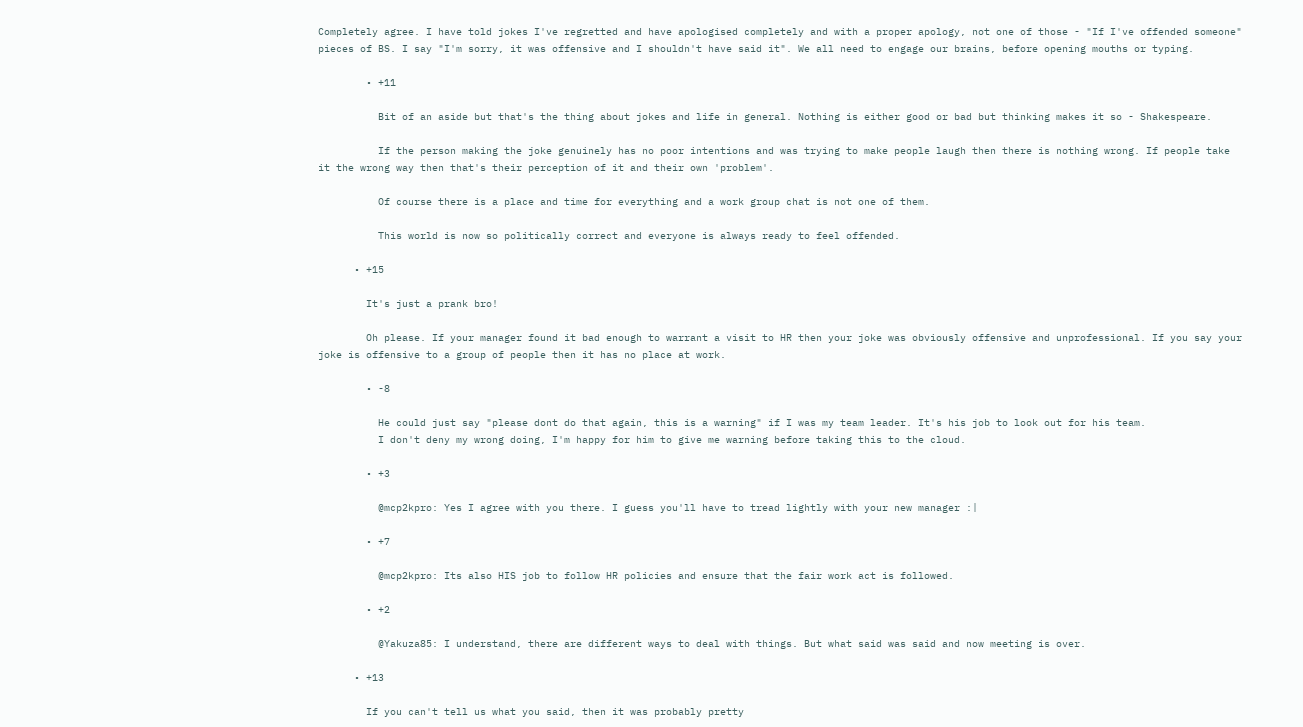Completely agree. I have told jokes I've regretted and have apologised completely and with a proper apology, not one of those - "If I've offended someone" pieces of BS. I say "I'm sorry, it was offensive and I shouldn't have said it". We all need to engage our brains, before opening mouths or typing.

        • +11

          Bit of an aside but that's the thing about jokes and life in general. Nothing is either good or bad but thinking makes it so - Shakespeare.

          If the person making the joke genuinely has no poor intentions and was trying to make people laugh then there is nothing wrong. If people take it the wrong way then that's their perception of it and their own 'problem'.

          Of course there is a place and time for everything and a work group chat is not one of them.

          This world is now so politically correct and everyone is always ready to feel offended.

      • +15

        It's just a prank bro!

        Oh please. If your manager found it bad enough to warrant a visit to HR then your joke was obviously offensive and unprofessional. If you say your joke is offensive to a group of people then it has no place at work.

        • -8

          He could just say "please dont do that again, this is a warning" if I was my team leader. It's his job to look out for his team.
          I don't deny my wrong doing, I'm happy for him to give me warning before taking this to the cloud.

        • +3

          @mcp2kpro: Yes I agree with you there. I guess you'll have to tread lightly with your new manager :|

        • +7

          @mcp2kpro: Its also HIS job to follow HR policies and ensure that the fair work act is followed.

        • +2

          @Yakuza85: I understand, there are different ways to deal with things. But what said was said and now meeting is over.

      • +13

        If you can't tell us what you said, then it was probably pretty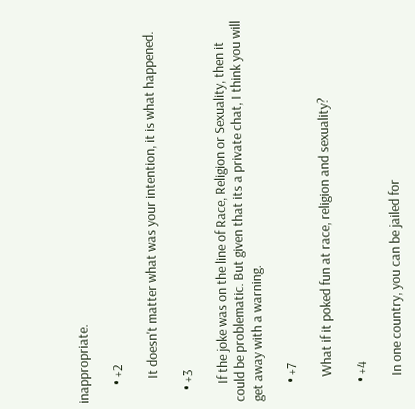inappropriate.

      • +2

        It doesn't matter what was your intention, it is what happened.

    • +3

      If the joke was on the line of Race, Religion or Sexuality, then it could be problematic. But given that its a private chat, I think you will get away with a warning.

      • +7

        What if it poked fun at race, religion and sexuality?

      • +4

        In one country, you can be jailed for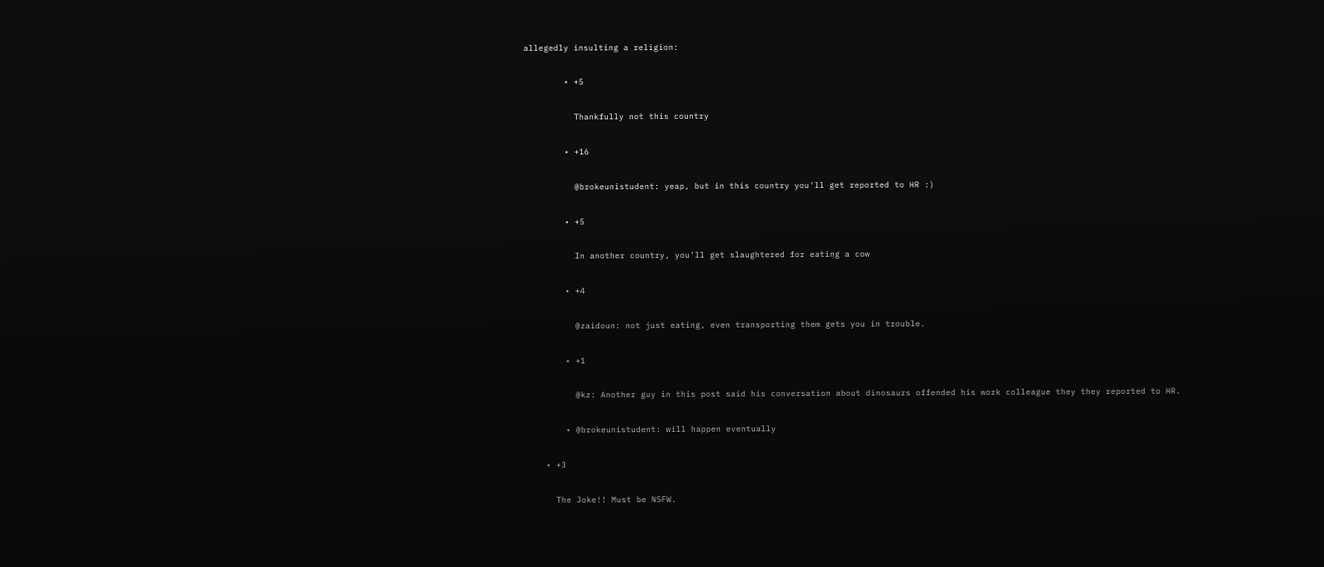allegedly insulting a religion:

        • +5

          Thankfully not this country

        • +16

          @brokeunistudent: yeap, but in this country you'll get reported to HR :)

        • +5

          In another country, you'll get slaughtered for eating a cow

        • +4

          @zaidoun: not just eating, even transporting them gets you in trouble.

        • +1

          @kz: Another guy in this post said his conversation about dinosaurs offended his work colleague they they reported to HR.

        • @brokeunistudent: will happen eventually

    • +3

      The Joke!! Must be NSFW.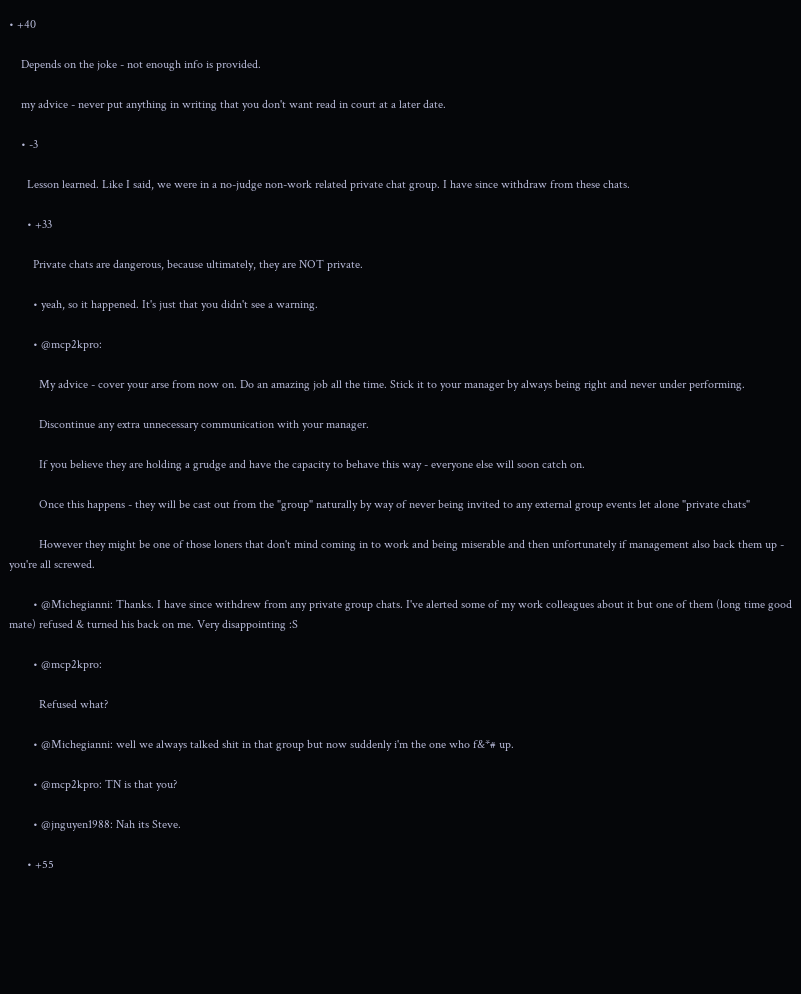• +40

    Depends on the joke - not enough info is provided.

    my advice - never put anything in writing that you don't want read in court at a later date.

    • -3

      Lesson learned. Like I said, we were in a no-judge non-work related private chat group. I have since withdraw from these chats.

      • +33

        Private chats are dangerous, because ultimately, they are NOT private.

        • yeah, so it happened. It's just that you didn't see a warning.

        • @mcp2kpro:

          My advice - cover your arse from now on. Do an amazing job all the time. Stick it to your manager by always being right and never under performing.

          Discontinue any extra unnecessary communication with your manager.

          If you believe they are holding a grudge and have the capacity to behave this way - everyone else will soon catch on.

          Once this happens - they will be cast out from the "group" naturally by way of never being invited to any external group events let alone "private chats"

          However they might be one of those loners that don't mind coming in to work and being miserable and then unfortunately if management also back them up - you're all screwed.

        • @Michegianni: Thanks. I have since withdrew from any private group chats. I've alerted some of my work colleagues about it but one of them (long time good mate) refused & turned his back on me. Very disappointing :S

        • @mcp2kpro:

          Refused what?

        • @Michegianni: well we always talked shit in that group but now suddenly i'm the one who f&*# up.

        • @mcp2kpro: TN is that you?

        • @jnguyen1988: Nah its Steve.

      • +55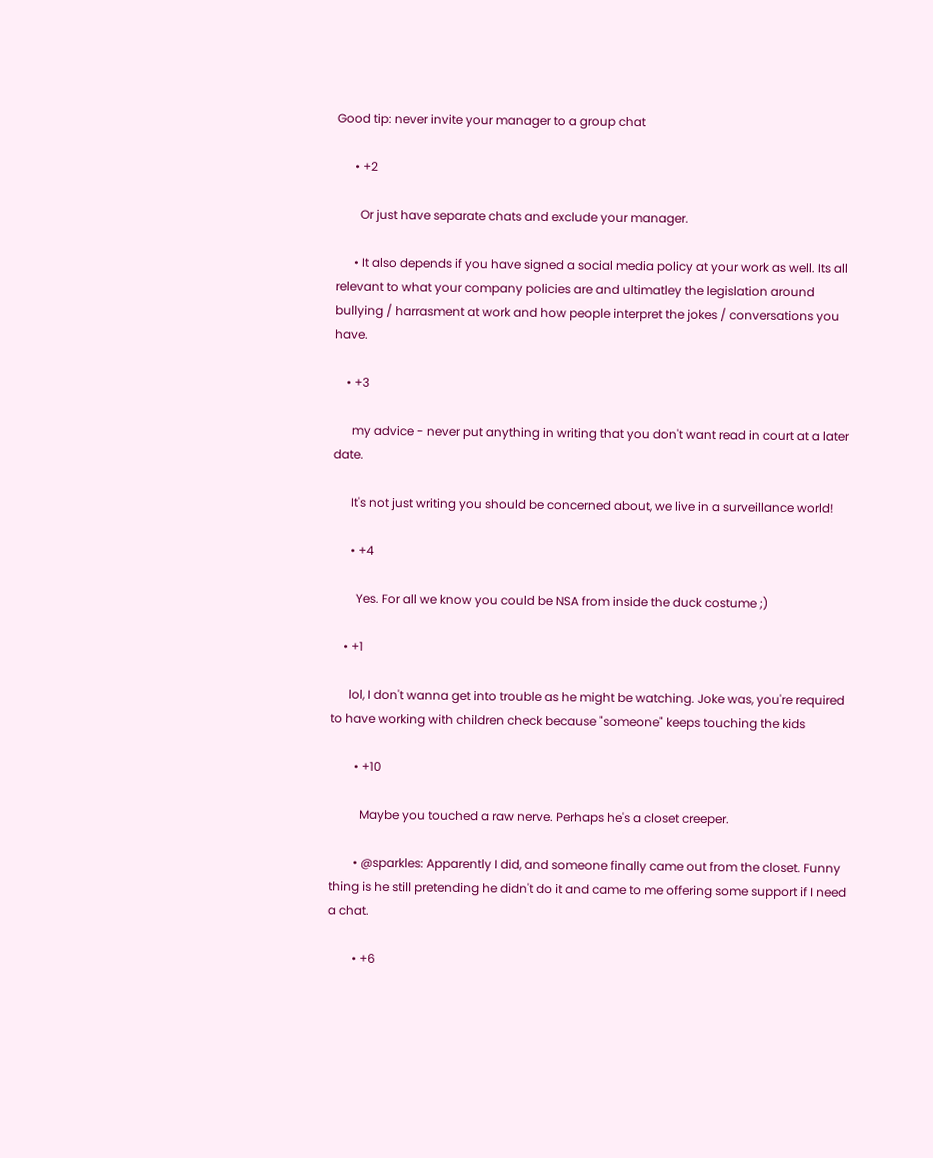Good tip: never invite your manager to a group chat

      • +2

        Or just have separate chats and exclude your manager.

      • It also depends if you have signed a social media policy at your work as well. Its all relevant to what your company policies are and ultimatley the legislation around bullying / harrasment at work and how people interpret the jokes / conversations you have.

    • +3

      my advice - never put anything in writing that you don't want read in court at a later date.

      It's not just writing you should be concerned about, we live in a surveillance world!

      • +4

        Yes. For all we know you could be NSA from inside the duck costume ;)

    • +1

      lol, I don't wanna get into trouble as he might be watching. Joke was, you're required to have working with children check because "someone" keeps touching the kids

        • +10

          Maybe you touched a raw nerve. Perhaps he's a closet creeper.

        • @sparkles: Apparently I did, and someone finally came out from the closet. Funny thing is he still pretending he didn't do it and came to me offering some support if I need a chat.

        • +6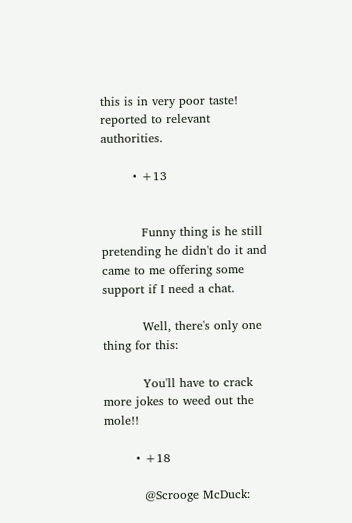this is in very poor taste! reported to relevant authorities.

        • +13


          Funny thing is he still pretending he didn't do it and came to me offering some support if I need a chat.

          Well, there's only one thing for this:

          You'll have to crack more jokes to weed out the mole!!

        • +18

          @Scrooge McDuck: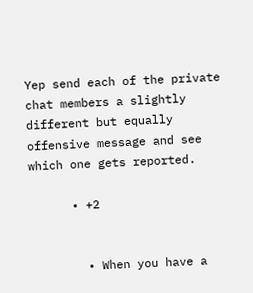Yep send each of the private chat members a slightly different but equally offensive message and see which one gets reported.

      • +2


        • When you have a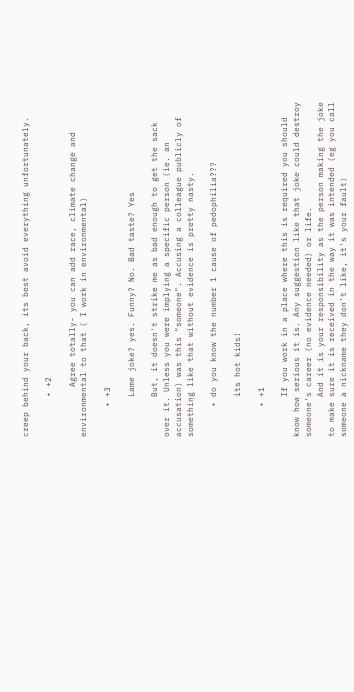creep behind your back, its best avoid everything unfortunately.

        • +2

          Agree totally- you can add race, climate change and environmental to that ( I work in environmental)

      • +3

        Lame joke? yes. Funny? No. Bad taste? Yes

        But, it doesn't strike me as bad enough to get the sack over it. Unless you were implying a specific person (ie. an accusation) was this "someone". Accusing a colleague publicly of something like that without evidence is pretty nasty.

      • do you know the number 1 cause of pedophilia???

        its hot kids!

      • +1

        If you work in a place where this is required you should know how serious it is. Any suggestion like that joke could destroy someone's career (no evidence needed) or life.
        And it is your responsibility as the person making the joke to make sure it is received in the way it was intended (eg you call someone a nickname they don't like, it's your fault)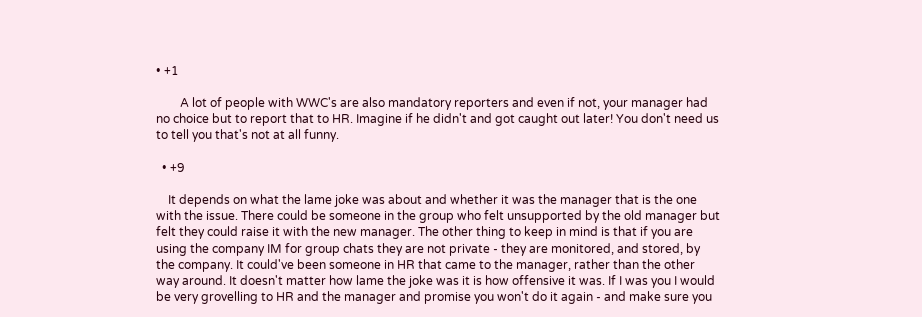• +1

        A lot of people with WWC's are also mandatory reporters and even if not, your manager had no choice but to report that to HR. Imagine if he didn't and got caught out later! You don't need us to tell you that's not at all funny.

  • +9

    It depends on what the lame joke was about and whether it was the manager that is the one with the issue. There could be someone in the group who felt unsupported by the old manager but felt they could raise it with the new manager. The other thing to keep in mind is that if you are using the company IM for group chats they are not private - they are monitored, and stored, by the company. It could've been someone in HR that came to the manager, rather than the other way around. It doesn't matter how lame the joke was it is how offensive it was. If I was you I would be very grovelling to HR and the manager and promise you won't do it again - and make sure you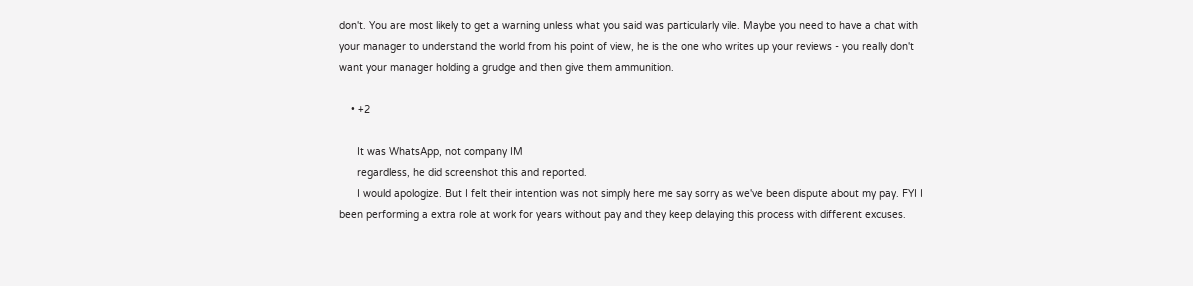don't. You are most likely to get a warning unless what you said was particularly vile. Maybe you need to have a chat with your manager to understand the world from his point of view, he is the one who writes up your reviews - you really don't want your manager holding a grudge and then give them ammunition.

    • +2

      It was WhatsApp, not company IM
      regardless, he did screenshot this and reported.
      I would apologize. But I felt their intention was not simply here me say sorry as we've been dispute about my pay. FYI I been performing a extra role at work for years without pay and they keep delaying this process with different excuses.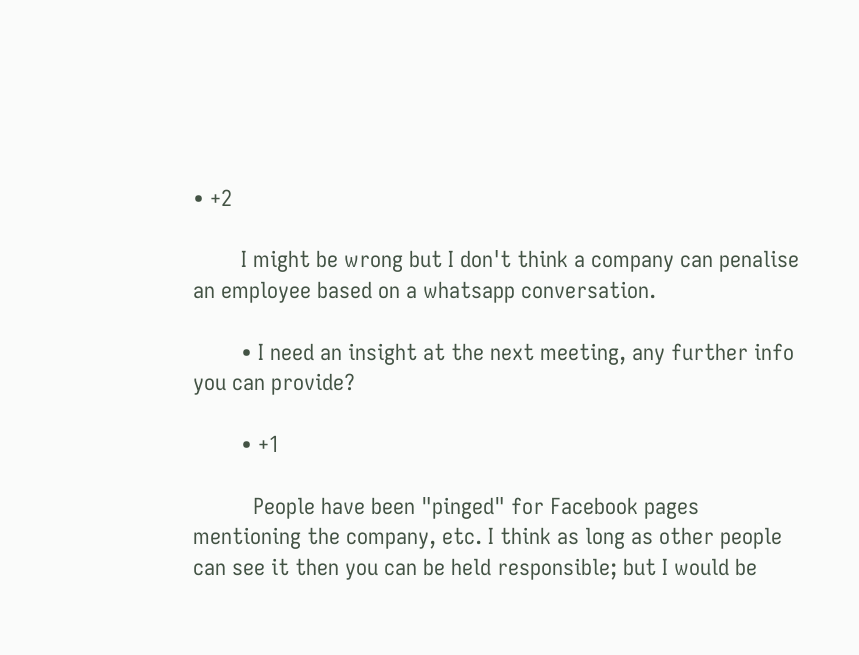• +2

        I might be wrong but I don't think a company can penalise an employee based on a whatsapp conversation.

        • I need an insight at the next meeting, any further info you can provide?

        • +1

          People have been "pinged" for Facebook pages mentioning the company, etc. I think as long as other people can see it then you can be held responsible; but I would be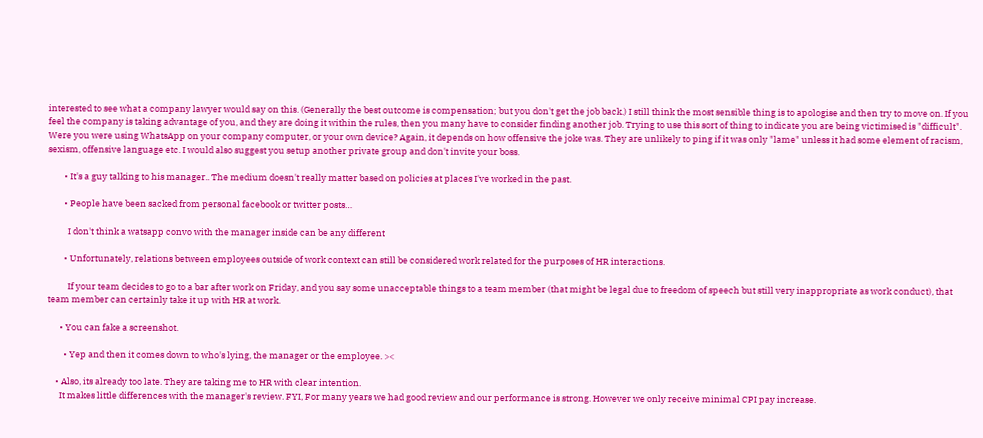interested to see what a company lawyer would say on this. (Generally the best outcome is compensation; but you don't get the job back.) I still think the most sensible thing is to apologise and then try to move on. If you feel the company is taking advantage of you, and they are doing it within the rules, then you many have to consider finding another job. Trying to use this sort of thing to indicate you are being victimised is "difficult". Were you were using WhatsApp on your company computer, or your own device? Again, it depends on how offensive the joke was. They are unlikely to ping if it was only "lame" unless it had some element of racism, sexism, offensive language etc. I would also suggest you setup another private group and don't invite your boss.

        • It's a guy talking to his manager.. The medium doesn't really matter based on policies at places I've worked in the past.

        • People have been sacked from personal facebook or twitter posts…

          I don't think a watsapp convo with the manager inside can be any different

        • Unfortunately, relations between employees outside of work context can still be considered work related for the purposes of HR interactions.

          If your team decides to go to a bar after work on Friday, and you say some unacceptable things to a team member (that might be legal due to freedom of speech but still very inappropriate as work conduct), that team member can certainly take it up with HR at work.

      • You can fake a screenshot.

        • Yep and then it comes down to who's lying, the manager or the employee. ><

    • Also, its already too late. They are taking me to HR with clear intention.
      It makes little differences with the manager's review. FYI, For many years we had good review and our performance is strong. However we only receive minimal CPI pay increase.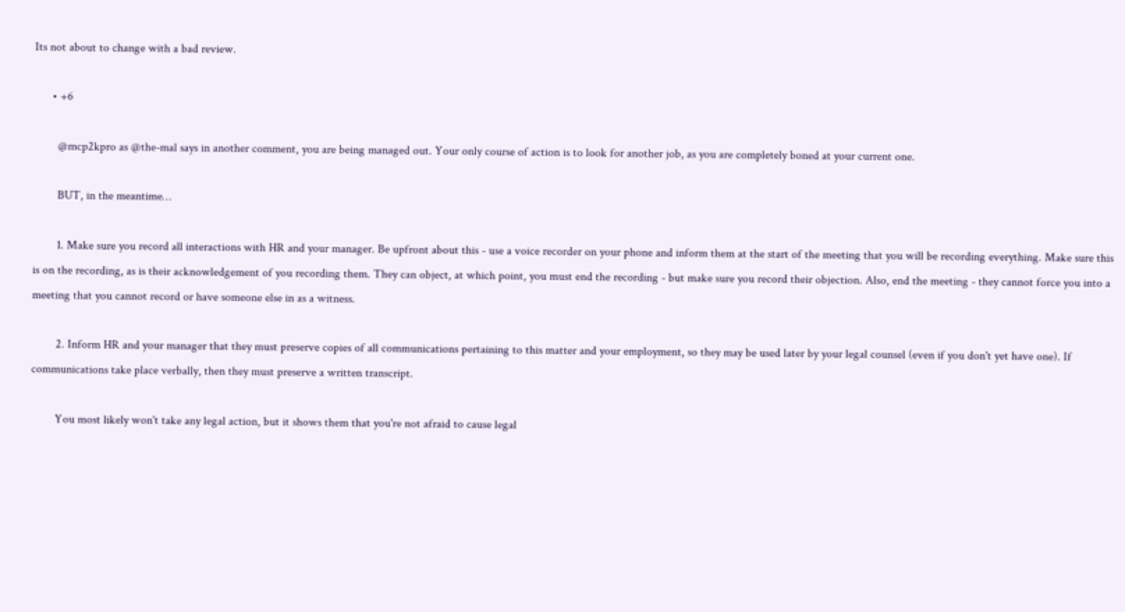Its not about to change with a bad review.

      • +6

        @mcp2kpro as @the-mal says in another comment, you are being managed out. Your only course of action is to look for another job, as you are completely boned at your current one.

        BUT, in the meantime…

        1. Make sure you record all interactions with HR and your manager. Be upfront about this - use a voice recorder on your phone and inform them at the start of the meeting that you will be recording everything. Make sure this is on the recording, as is their acknowledgement of you recording them. They can object, at which point, you must end the recording - but make sure you record their objection. Also, end the meeting - they cannot force you into a meeting that you cannot record or have someone else in as a witness.

        2. Inform HR and your manager that they must preserve copies of all communications pertaining to this matter and your employment, so they may be used later by your legal counsel (even if you don't yet have one). If communications take place verbally, then they must preserve a written transcript.

        You most likely won't take any legal action, but it shows them that you're not afraid to cause legal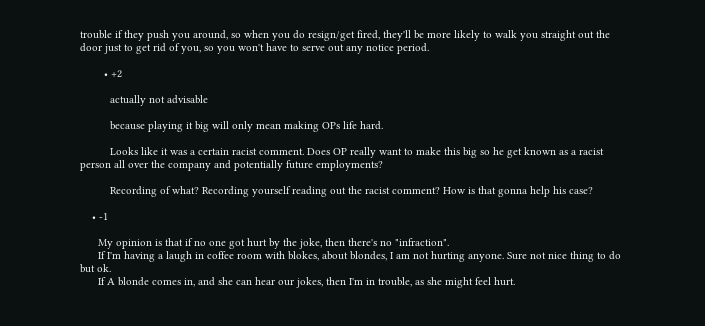trouble if they push you around, so when you do resign/get fired, they'll be more likely to walk you straight out the door just to get rid of you, so you won't have to serve out any notice period.

        • +2

          actually not advisable

          because playing it big will only mean making OPs life hard.

          Looks like it was a certain racist comment. Does OP really want to make this big so he get known as a racist person all over the company and potentially future employments?

          Recording of what? Recording yourself reading out the racist comment? How is that gonna help his case?

    • -1

      My opinion is that if no one got hurt by the joke, then there's no "infraction".
      If I'm having a laugh in coffee room with blokes, about blondes, I am not hurting anyone. Sure not nice thing to do but ok.
      If A blonde comes in, and she can hear our jokes, then I'm in trouble, as she might feel hurt.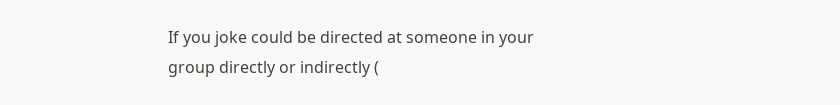If you joke could be directed at someone in your group directly or indirectly (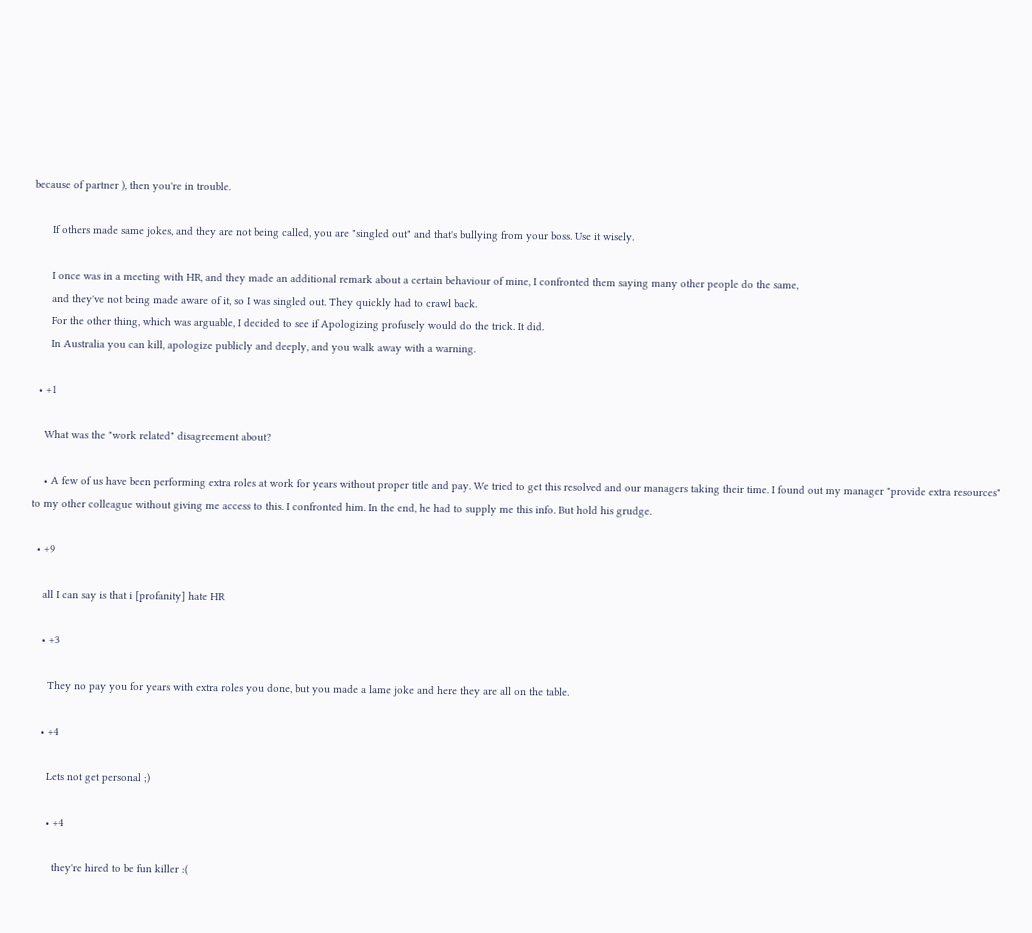because of partner ), then you're in trouble.

      If others made same jokes, and they are not being called, you are "singled out" and that's bullying from your boss. Use it wisely.

      I once was in a meeting with HR, and they made an additional remark about a certain behaviour of mine, I confronted them saying many other people do the same,
      and they've not being made aware of it, so I was singled out. They quickly had to crawl back.
      For the other thing, which was arguable, I decided to see if Apologizing profusely would do the trick. It did.
      In Australia you can kill, apologize publicly and deeply, and you walk away with a warning.

  • +1

    What was the "work related" disagreement about?

    • A few of us have been performing extra roles at work for years without proper title and pay. We tried to get this resolved and our managers taking their time. I found out my manager "provide extra resources" to my other colleague without giving me access to this. I confronted him. In the end, he had to supply me this info. But hold his grudge.

  • +9

    all I can say is that i [profanity] hate HR

    • +3

      They no pay you for years with extra roles you done, but you made a lame joke and here they are all on the table.

    • +4

      Lets not get personal ;)

      • +4

        they're hired to be fun killer :(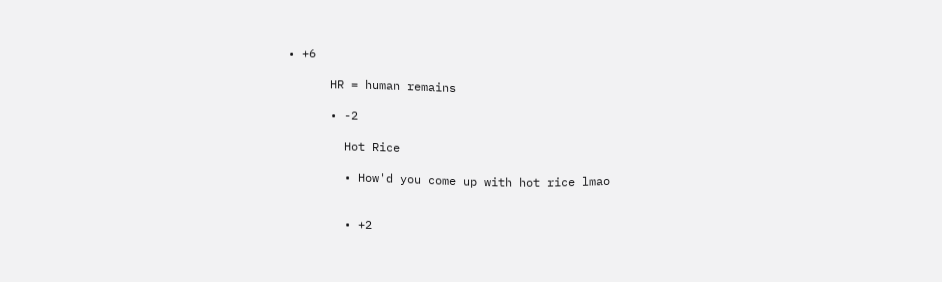• +6

      HR = human remains

      • -2

        Hot Rice

        • How'd you come up with hot rice lmao


        • +2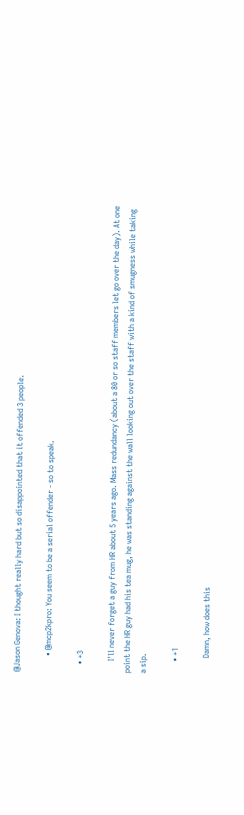@Jason Genova: I thought really hard but so disappointed that it offended 3 people.

        • @mcp2kpro: You seem to be a serial offender - so to speak.

    • +3

      I'll never forget a guy from HR about 5 years ago. Mass redundancy (about a 80 or so staff members let go over the day). At one point the HR guy had his tea mug, he was standing against the wall looking out over the staff with a kind of smugness while taking a sip.

      • +1

        Damn, how does this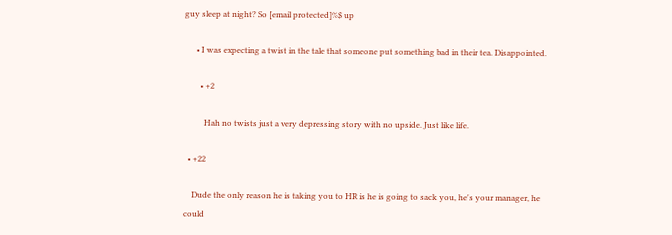guy sleep at night? So [email protected]%$ up

      • I was expecting a twist in the tale that someone put something bad in their tea. Disappointed.

        • +2

          Hah no twists just a very depressing story with no upside. Just like life.

  • +22

    Dude the only reason he is taking you to HR is he is going to sack you, he's your manager, he could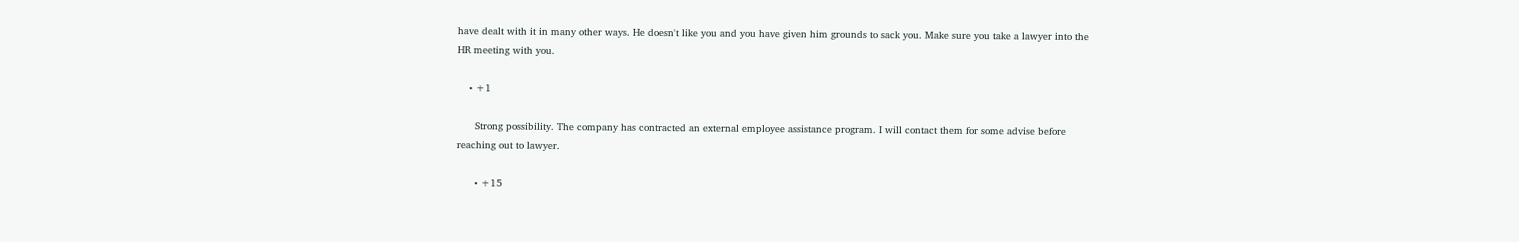have dealt with it in many other ways. He doesn't like you and you have given him grounds to sack you. Make sure you take a lawyer into the HR meeting with you.

    • +1

      Strong possibility. The company has contracted an external employee assistance program. I will contact them for some advise before reaching out to lawyer.

      • +15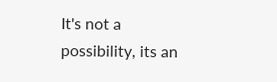It's not a possibility, its an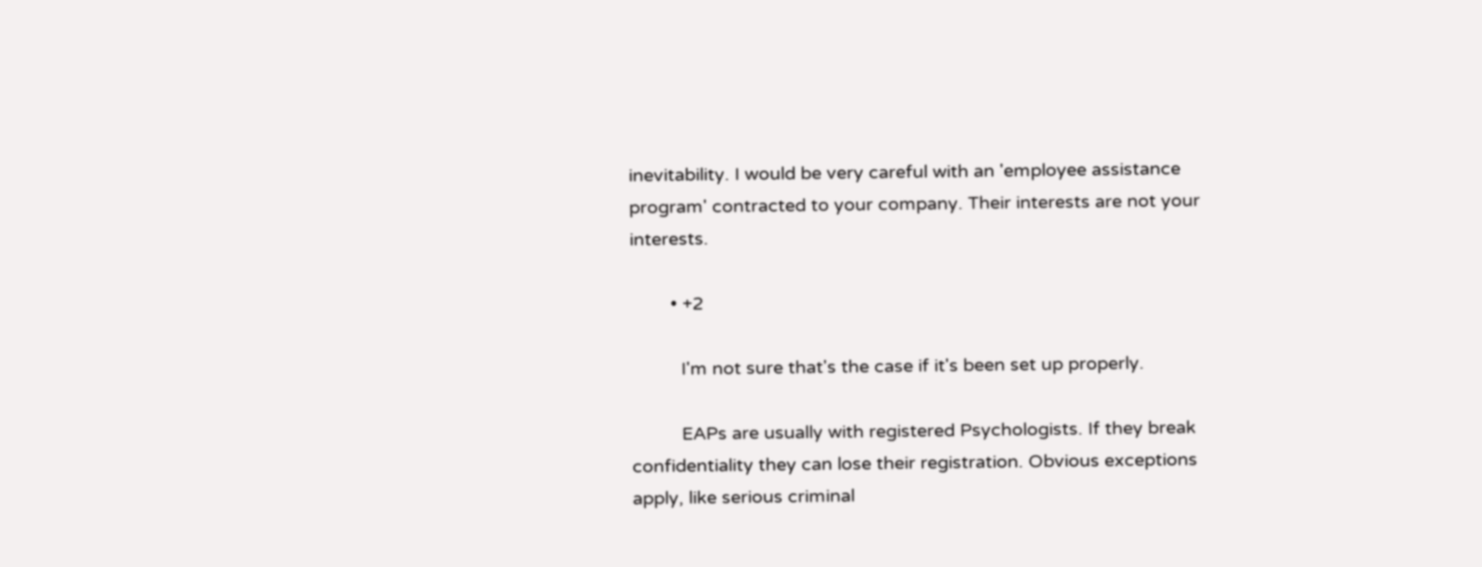inevitability. I would be very careful with an 'employee assistance program' contracted to your company. Their interests are not your interests.

        • +2

          I'm not sure that's the case if it's been set up properly.

          EAPs are usually with registered Psychologists. If they break confidentiality they can lose their registration. Obvious exceptions apply, like serious criminal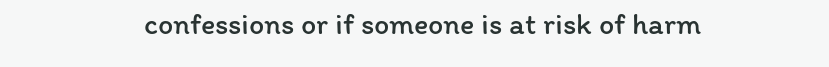confessions or if someone is at risk of harm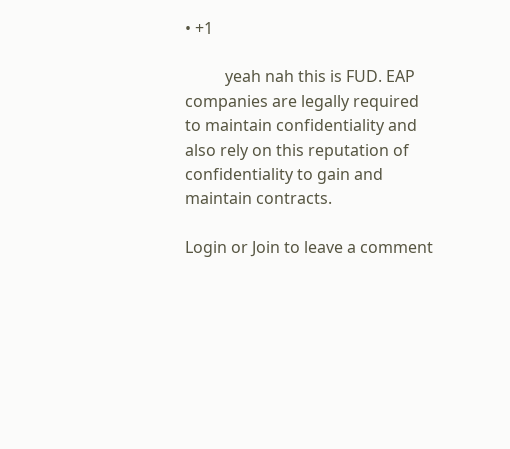• +1

          yeah nah this is FUD. EAP companies are legally required to maintain confidentiality and also rely on this reputation of confidentiality to gain and maintain contracts.

Login or Join to leave a comment